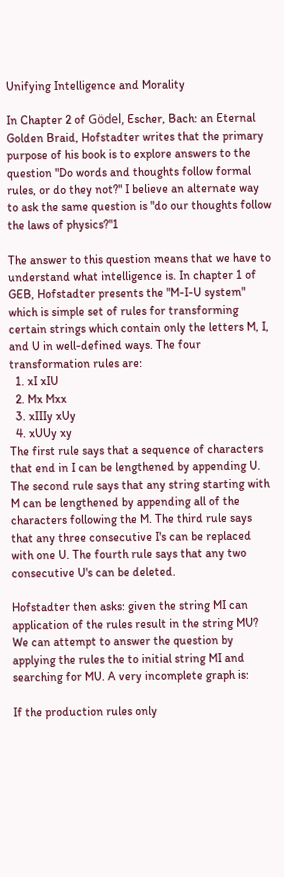Unifying Intelligence and Morality

In Chapter 2 of Gödel, Escher, Bach: an Eternal Golden Braid, Hofstadter writes that the primary purpose of his book is to explore answers to the question "Do words and thoughts follow formal rules, or do they not?" I believe an alternate way to ask the same question is "do our thoughts follow the laws of physics?"1

The answer to this question means that we have to understand what intelligence is. In chapter 1 of GEB, Hofstadter presents the "M-I-U system" which is simple set of rules for transforming certain strings which contain only the letters M, I, and U in well-defined ways. The four transformation rules are:
  1. xI xIU
  2. Mx Mxx
  3. xIIIy xUy
  4. xUUy xy
The first rule says that a sequence of characters that end in I can be lengthened by appending U. The second rule says that any string starting with M can be lengthened by appending all of the characters following the M. The third rule says that any three consecutive I's can be replaced with one U. The fourth rule says that any two consecutive U's can be deleted.

Hofstadter then asks: given the string MI can application of the rules result in the string MU? We can attempt to answer the question by applying the rules the to initial string MI and searching for MU. A very incomplete graph is:

If the production rules only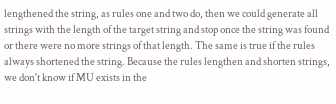lengthened the string, as rules one and two do, then we could generate all strings with the length of the target string and stop once the string was found or there were no more strings of that length. The same is true if the rules always shortened the string. Because the rules lengthen and shorten strings, we don't know if MU exists in the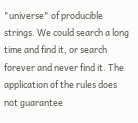"universe" of producible strings. We could search a long time and find it, or search forever and never find it. The application of the rules does not guarantee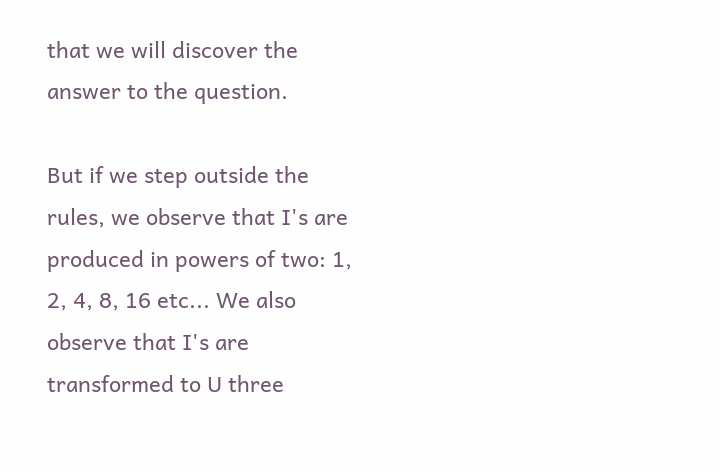that we will discover the answer to the question.

But if we step outside the rules, we observe that I's are produced in powers of two: 1, 2, 4, 8, 16 etc... We also observe that I's are transformed to U three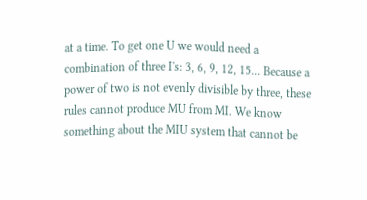at a time. To get one U we would need a combination of three I's: 3, 6, 9, 12, 15... Because a power of two is not evenly divisible by three, these rules cannot produce MU from MI. We know something about the MIU system that cannot be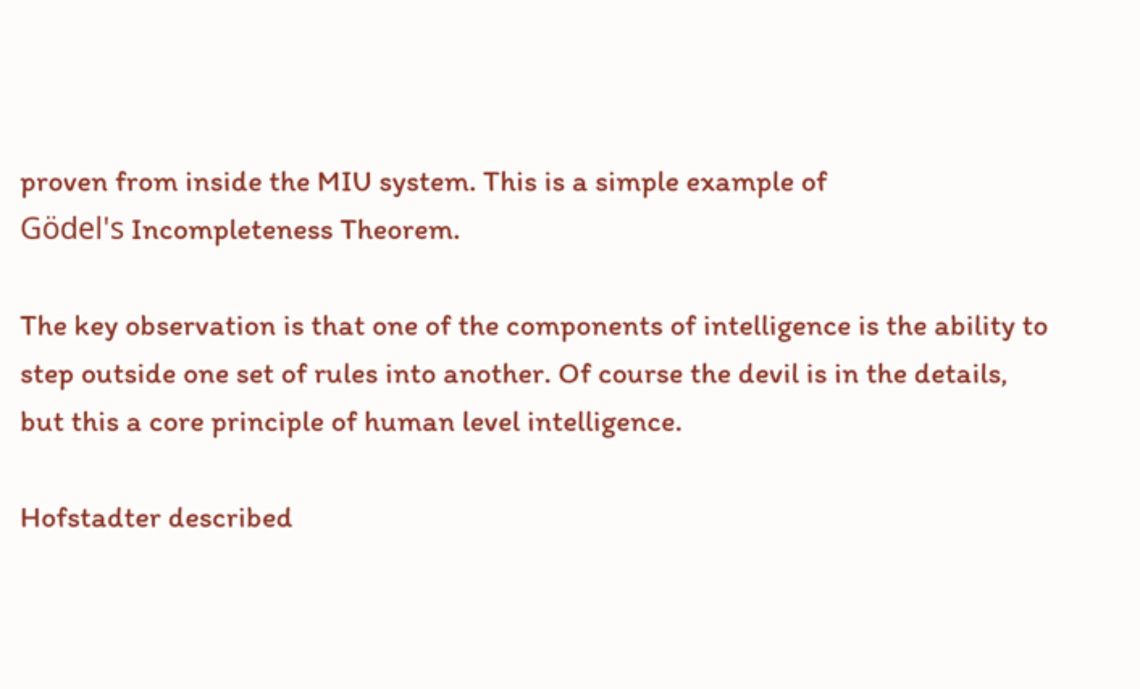proven from inside the MIU system. This is a simple example of
Gödel's Incompleteness Theorem.

The key observation is that one of the components of intelligence is the ability to step outside one set of rules into another. Of course the devil is in the details, but this a core principle of human level intelligence.

Hofstadter described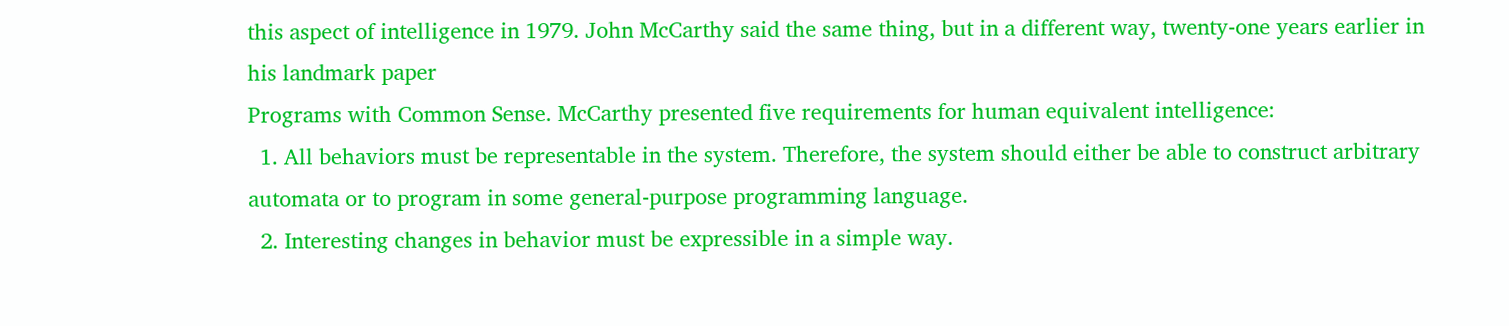this aspect of intelligence in 1979. John McCarthy said the same thing, but in a different way, twenty-one years earlier in his landmark paper
Programs with Common Sense. McCarthy presented five requirements for human equivalent intelligence:
  1. All behaviors must be representable in the system. Therefore, the system should either be able to construct arbitrary automata or to program in some general-purpose programming language.
  2. Interesting changes in behavior must be expressible in a simple way.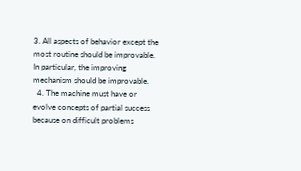3. All aspects of behavior except the most routine should be improvable. In particular, the improving mechanism should be improvable.
  4. The machine must have or evolve concepts of partial success because on difficult problems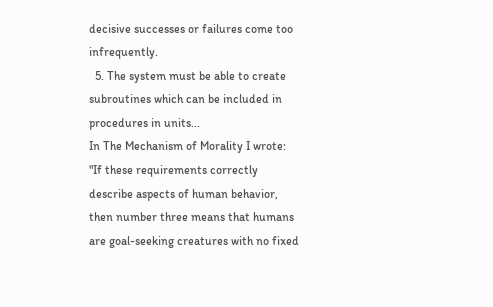decisive successes or failures come too infrequently.
  5. The system must be able to create subroutines which can be included in procedures in units...
In The Mechanism of Morality I wrote: "If these requirements correctly describe aspects of human behavior, then number three means that humans are goal-seeking creatures with no fixed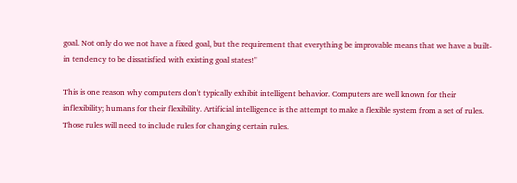goal. Not only do we not have a fixed goal, but the requirement that everything be improvable means that we have a built-in tendency to be dissatisfied with existing goal states!"

This is one reason why computers don't typically exhibit intelligent behavior. Computers are well known for their inflexibility; humans for their flexibility. Artificial intelligence is the attempt to make a flexible system from a set of rules. Those rules will need to include rules for changing certain rules.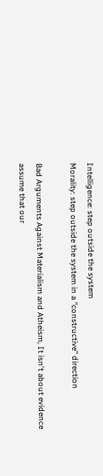Intelligence: step outside the system
Morality: step outside the system in a "constructive" direction

Bad Arguments Against Materialism and Atheism, It isn't about evidence assume that our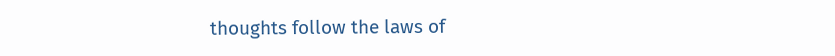thoughts follow the laws of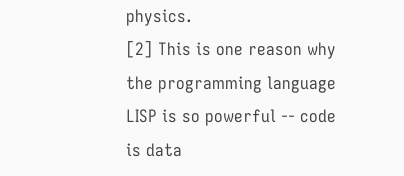physics.
[2] This is one reason why the programming language LISP is so powerful -- code is data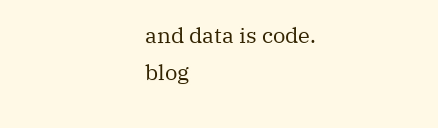and data is code.
blog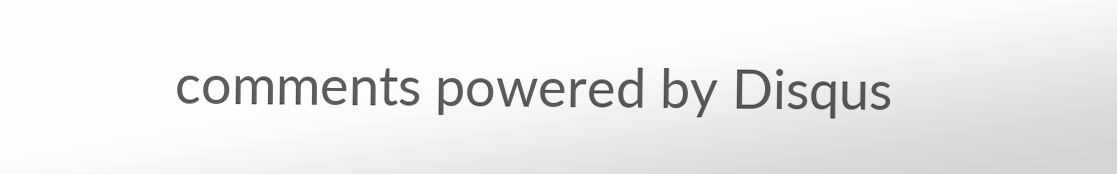comments powered by Disqus